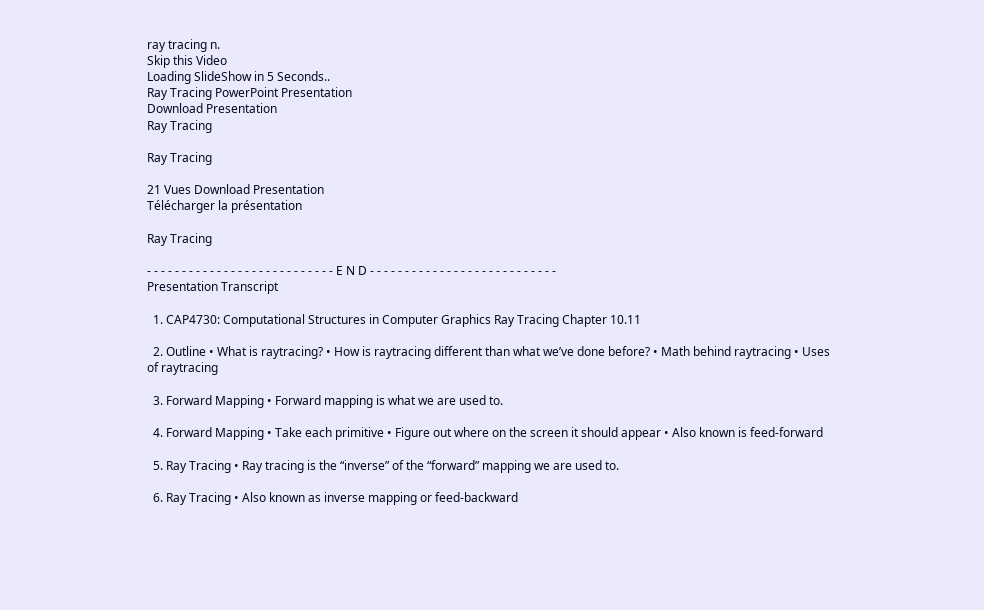ray tracing n.
Skip this Video
Loading SlideShow in 5 Seconds..
Ray Tracing PowerPoint Presentation
Download Presentation
Ray Tracing

Ray Tracing

21 Vues Download Presentation
Télécharger la présentation

Ray Tracing

- - - - - - - - - - - - - - - - - - - - - - - - - - - E N D - - - - - - - - - - - - - - - - - - - - - - - - - - -
Presentation Transcript

  1. CAP4730: Computational Structures in Computer Graphics Ray Tracing Chapter 10.11

  2. Outline • What is raytracing? • How is raytracing different than what we’ve done before? • Math behind raytracing • Uses of raytracing

  3. Forward Mapping • Forward mapping is what we are used to.

  4. Forward Mapping • Take each primitive • Figure out where on the screen it should appear • Also known is feed-forward

  5. Ray Tracing • Ray tracing is the “inverse” of the “forward” mapping we are used to.

  6. Ray Tracing • Also known as inverse mapping or feed-backward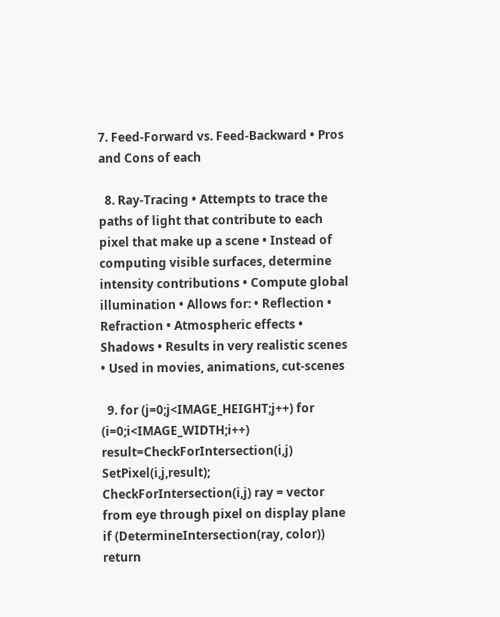7. Feed-Forward vs. Feed-Backward • Pros and Cons of each

  8. Ray-Tracing • Attempts to trace the paths of light that contribute to each pixel that make up a scene • Instead of computing visible surfaces, determine intensity contributions • Compute global illumination • Allows for: • Reflection • Refraction • Atmospheric effects • Shadows • Results in very realistic scenes • Used in movies, animations, cut-scenes

  9. for (j=0;j<IMAGE_HEIGHT;j++) for (i=0;i<IMAGE_WIDTH;i++) result=CheckForIntersection(i,j) SetPixel(i,j,result); CheckForIntersection(i,j) ray = vector from eye through pixel on display plane if (DetermineIntersection(ray, color)) return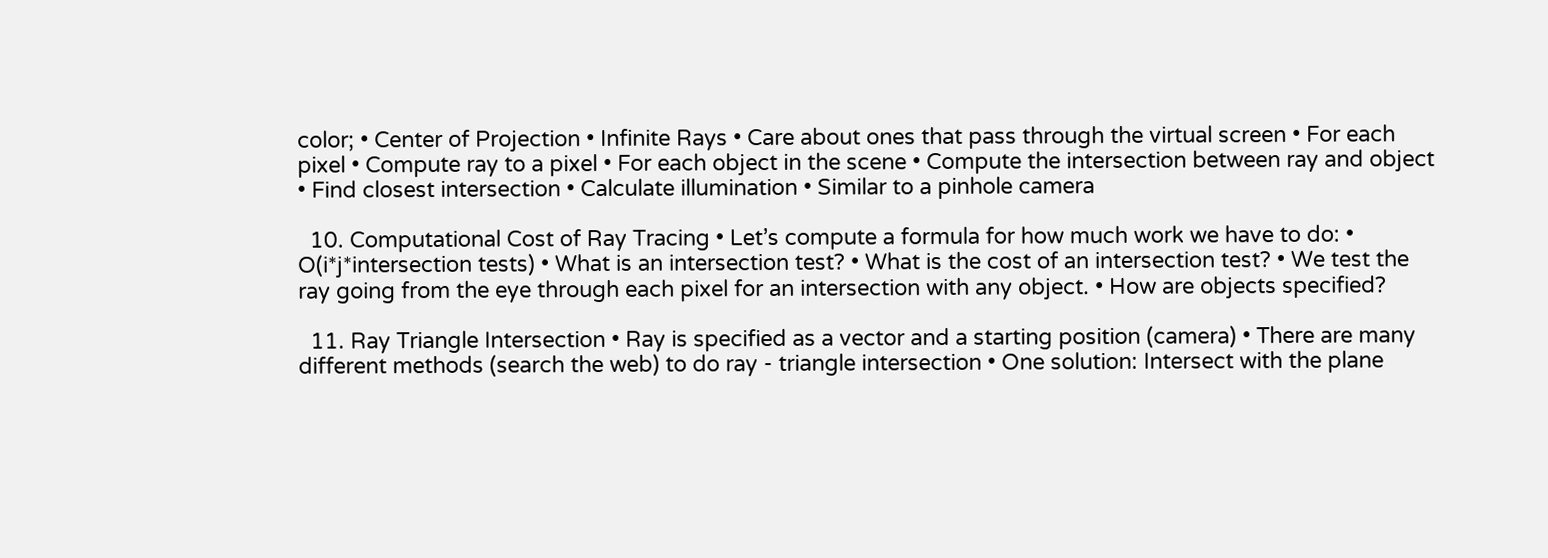color; • Center of Projection • Infinite Rays • Care about ones that pass through the virtual screen • For each pixel • Compute ray to a pixel • For each object in the scene • Compute the intersection between ray and object • Find closest intersection • Calculate illumination • Similar to a pinhole camera

  10. Computational Cost of Ray Tracing • Let’s compute a formula for how much work we have to do: • O(i*j*intersection tests) • What is an intersection test? • What is the cost of an intersection test? • We test the ray going from the eye through each pixel for an intersection with any object. • How are objects specified?

  11. Ray Triangle Intersection • Ray is specified as a vector and a starting position (camera) • There are many different methods (search the web) to do ray - triangle intersection • One solution: Intersect with the plane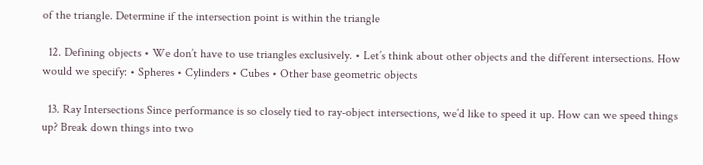of the triangle. Determine if the intersection point is within the triangle

  12. Defining objects • We don’t have to use triangles exclusively. • Let’s think about other objects and the different intersections. How would we specify: • Spheres • Cylinders • Cubes • Other base geometric objects

  13. Ray Intersections Since performance is so closely tied to ray-object intersections, we’d like to speed it up. How can we speed things up? Break down things into two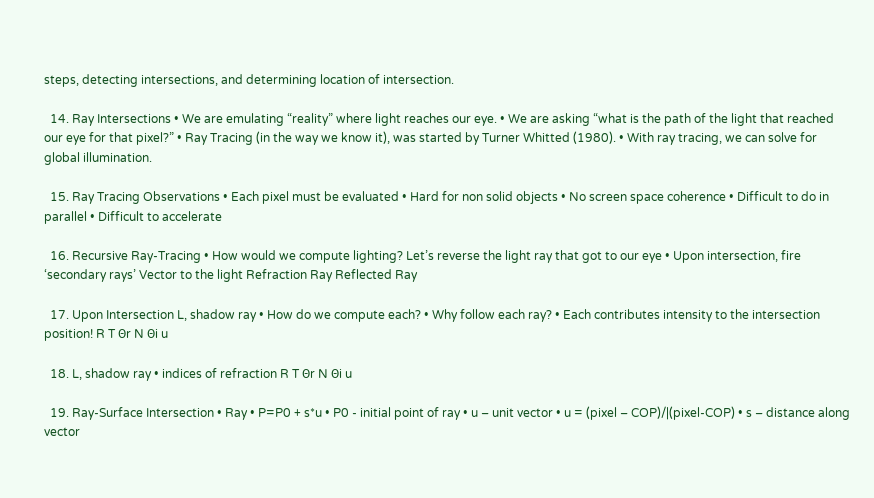steps, detecting intersections, and determining location of intersection.

  14. Ray Intersections • We are emulating “reality” where light reaches our eye. • We are asking “what is the path of the light that reached our eye for that pixel?” • Ray Tracing (in the way we know it), was started by Turner Whitted (1980). • With ray tracing, we can solve for global illumination.

  15. Ray Tracing Observations • Each pixel must be evaluated • Hard for non solid objects • No screen space coherence • Difficult to do in parallel • Difficult to accelerate

  16. Recursive Ray-Tracing • How would we compute lighting? Let’s reverse the light ray that got to our eye • Upon intersection, fire ‘secondary rays’ Vector to the light Refraction Ray Reflected Ray

  17. Upon Intersection L, shadow ray • How do we compute each? • Why follow each ray? • Each contributes intensity to the intersection position! R T Θr N Θi u

  18. L, shadow ray • indices of refraction R T Θr N Θi u

  19. Ray-Surface Intersection • Ray • P=P0 + s*u • P0 - initial point of ray • u – unit vector • u = (pixel – COP)/|(pixel-COP) • s – distance along vector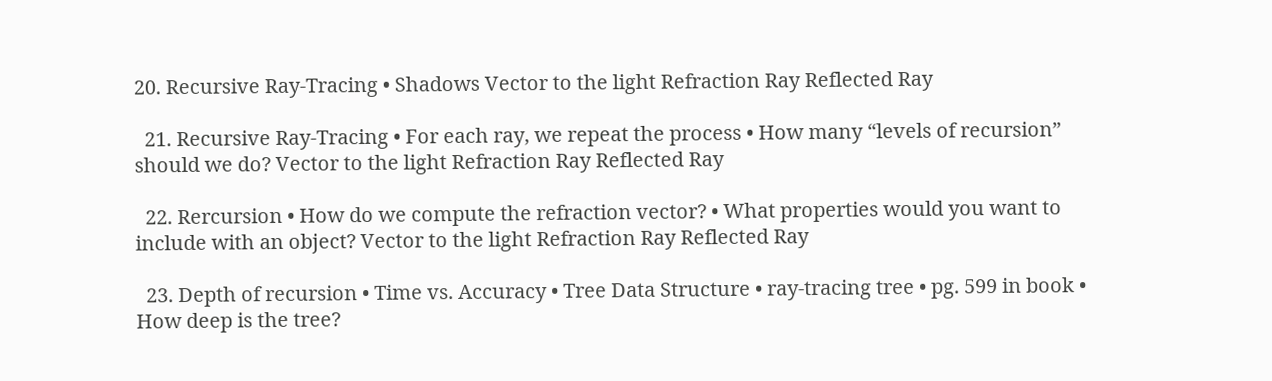20. Recursive Ray-Tracing • Shadows Vector to the light Refraction Ray Reflected Ray

  21. Recursive Ray-Tracing • For each ray, we repeat the process • How many “levels of recursion” should we do? Vector to the light Refraction Ray Reflected Ray

  22. Rercursion • How do we compute the refraction vector? • What properties would you want to include with an object? Vector to the light Refraction Ray Reflected Ray

  23. Depth of recursion • Time vs. Accuracy • Tree Data Structure • ray-tracing tree • pg. 599 in book • How deep is the tree?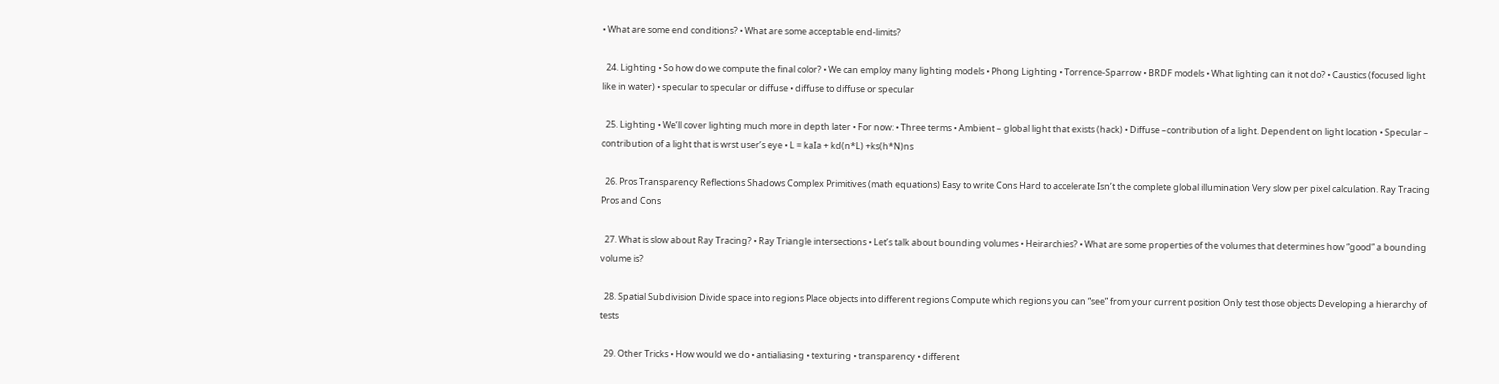• What are some end conditions? • What are some acceptable end-limits?

  24. Lighting • So how do we compute the final color? • We can employ many lighting models • Phong Lighting • Torrence-Sparrow • BRDF models • What lighting can it not do? • Caustics (focused light like in water) • specular to specular or diffuse • diffuse to diffuse or specular

  25. Lighting • We’ll cover lighting much more in depth later • For now: • Three terms • Ambient – global light that exists (hack) • Diffuse –contribution of a light. Dependent on light location • Specular – contribution of a light that is wrst user’s eye • L = kaIa + kd(n*L) +ks(h*N)ns

  26. Pros Transparency Reflections Shadows Complex Primitives (math equations) Easy to write Cons Hard to accelerate Isn’t the complete global illumination Very slow per pixel calculation. Ray Tracing Pros and Cons

  27. What is slow about Ray Tracing? • Ray Triangle intersections • Let’s talk about bounding volumes • Heirarchies? • What are some properties of the volumes that determines how “good” a bounding volume is?

  28. Spatial Subdivision Divide space into regions Place objects into different regions Compute which regions you can “see” from your current position Only test those objects Developing a hierarchy of tests

  29. Other Tricks • How would we do • antialiasing • texturing • transparency • different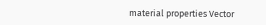material properties Vector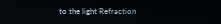to the light Refraction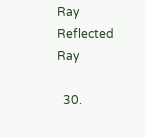Ray Reflected Ray

  30.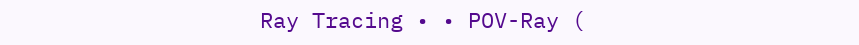Ray Tracing • • POV-Ray (